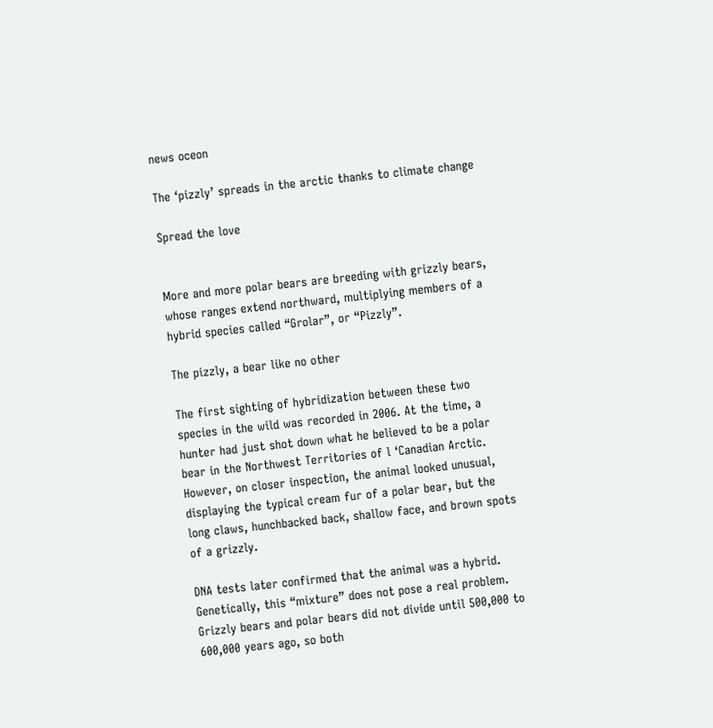news oceon

The ‘pizzly’ spreads in the arctic thanks to climate change

Spread the love


More and more polar bears are breeding with grizzly bears, whose ranges extend northward, multiplying members of a hybrid species called “Grolar”, or “Pizzly”.

The pizzly, a bear like no other

The first sighting of hybridization between these two species in the wild was recorded in 2006. At the time, a hunter had just shot down what he believed to be a polar bear in the Northwest Territories of l ‘Canadian Arctic. However, on closer inspection, the animal looked unusual, displaying the typical cream fur of a polar bear, but the long claws, hunchbacked back, shallow face, and brown spots of a grizzly.

DNA tests later confirmed that the animal was a hybrid. Genetically, this “mixture” does not pose a real problem. Grizzly bears and polar bears did not divide until 500,000 to 600,000 years ago, so both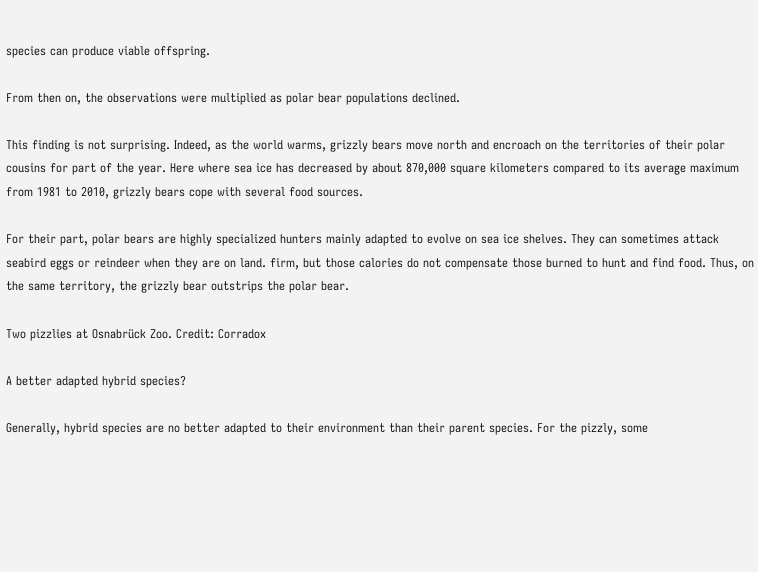species can produce viable offspring.

From then on, the observations were multiplied as polar bear populations declined.

This finding is not surprising. Indeed, as the world warms, grizzly bears move north and encroach on the territories of their polar cousins for part of the year. Here where sea ice has decreased by about 870,000 square kilometers compared to its average maximum from 1981 to 2010, grizzly bears cope with several food sources.

For their part, polar bears are highly specialized hunters mainly adapted to evolve on sea ice shelves. They can sometimes attack seabird eggs or reindeer when they are on land. firm, but those calories do not compensate those burned to hunt and find food. Thus, on the same territory, the grizzly bear outstrips the polar bear.

Two pizzlies at Osnabrück Zoo. Credit: Corradox

A better adapted hybrid species?

Generally, hybrid species are no better adapted to their environment than their parent species. For the pizzly, some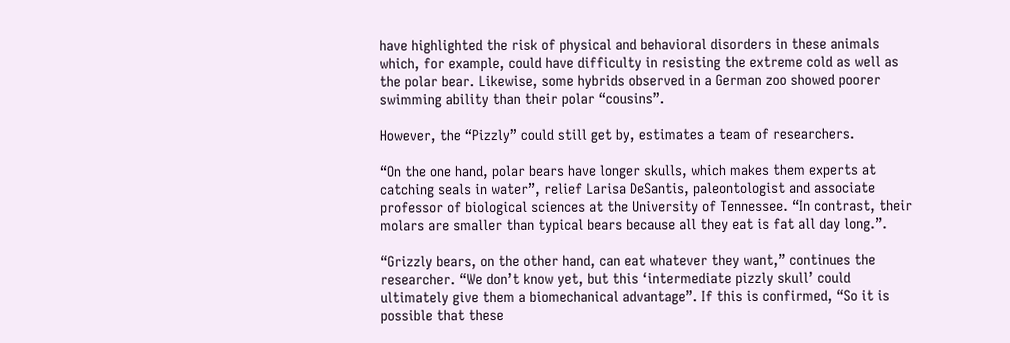have highlighted the risk of physical and behavioral disorders in these animals which, for example, could have difficulty in resisting the extreme cold as well as the polar bear. Likewise, some hybrids observed in a German zoo showed poorer swimming ability than their polar “cousins”.

However, the “Pizzly” could still get by, estimates a team of researchers.

“On the one hand, polar bears have longer skulls, which makes them experts at catching seals in water”, relief Larisa DeSantis, paleontologist and associate professor of biological sciences at the University of Tennessee. “In contrast, their molars are smaller than typical bears because all they eat is fat all day long.”.

“Grizzly bears, on the other hand, can eat whatever they want,” continues the researcher. “We don’t know yet, but this ‘intermediate pizzly skull’ could ultimately give them a biomechanical advantage”. If this is confirmed, “So it is possible that these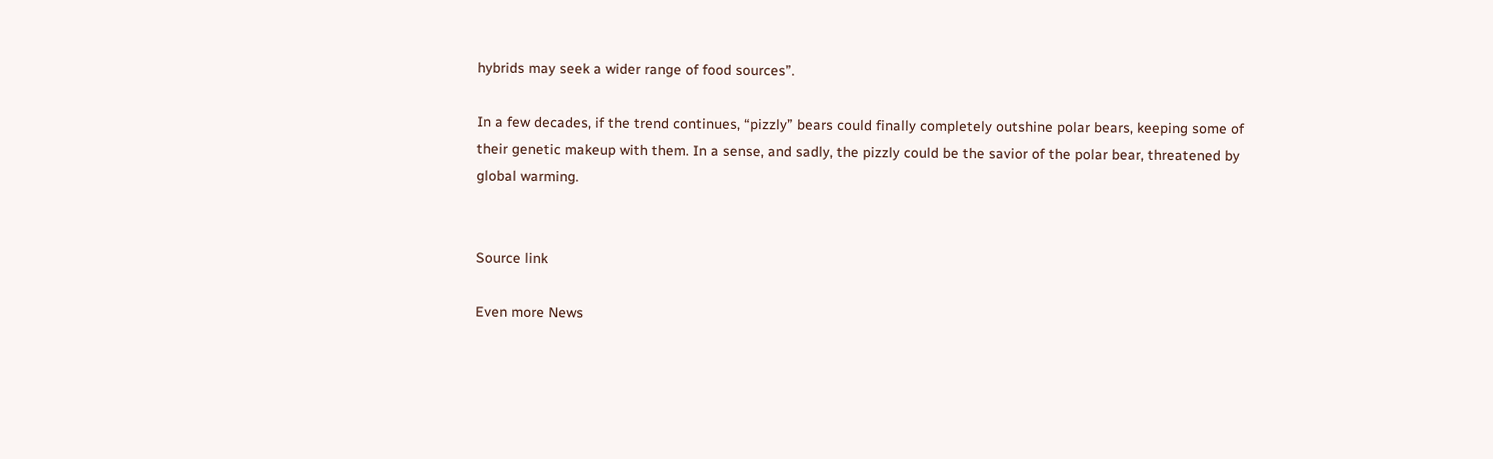hybrids may seek a wider range of food sources”.

In a few decades, if the trend continues, “pizzly” bears could finally completely outshine polar bears, keeping some of their genetic makeup with them. In a sense, and sadly, the pizzly could be the savior of the polar bear, threatened by global warming.


Source link

Even more News